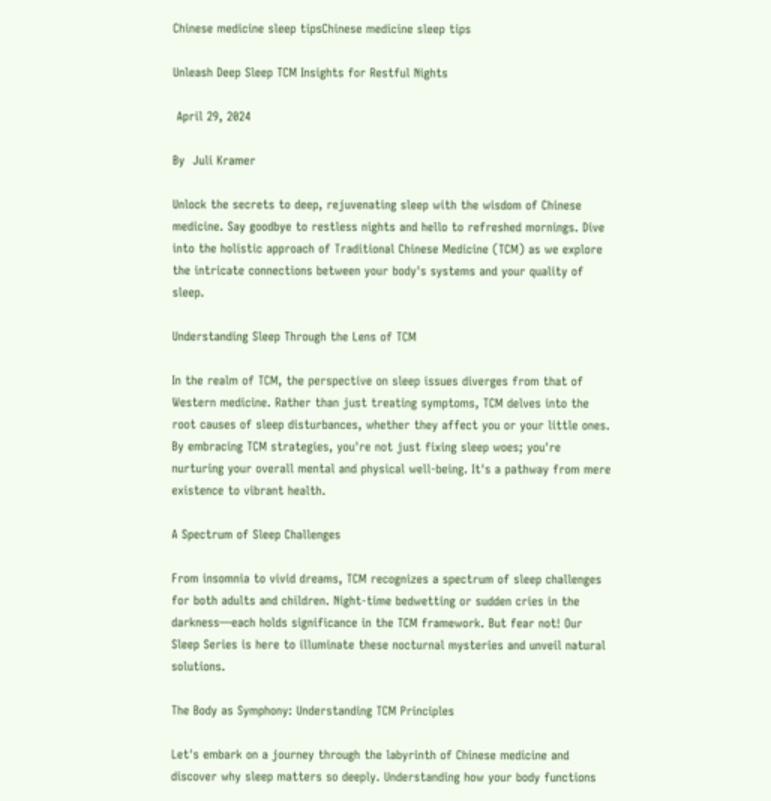Chinese medicine sleep tipsChinese medicine sleep tips

Unleash Deep Sleep TCM Insights for Restful Nights

 April 29, 2024

By  Juli Kramer

Unlock the secrets to deep, rejuvenating sleep with the wisdom of Chinese medicine. Say goodbye to restless nights and hello to refreshed mornings. Dive into the holistic approach of Traditional Chinese Medicine (TCM) as we explore the intricate connections between your body's systems and your quality of sleep.

Understanding Sleep Through the Lens of TCM

In the realm of TCM, the perspective on sleep issues diverges from that of Western medicine. Rather than just treating symptoms, TCM delves into the root causes of sleep disturbances, whether they affect you or your little ones. By embracing TCM strategies, you're not just fixing sleep woes; you're nurturing your overall mental and physical well-being. It's a pathway from mere existence to vibrant health.

A Spectrum of Sleep Challenges

From insomnia to vivid dreams, TCM recognizes a spectrum of sleep challenges for both adults and children. Night-time bedwetting or sudden cries in the darkness—each holds significance in the TCM framework. But fear not! Our Sleep Series is here to illuminate these nocturnal mysteries and unveil natural solutions.

The Body as Symphony: Understanding TCM Principles

Let's embark on a journey through the labyrinth of Chinese medicine and discover why sleep matters so deeply. Understanding how your body functions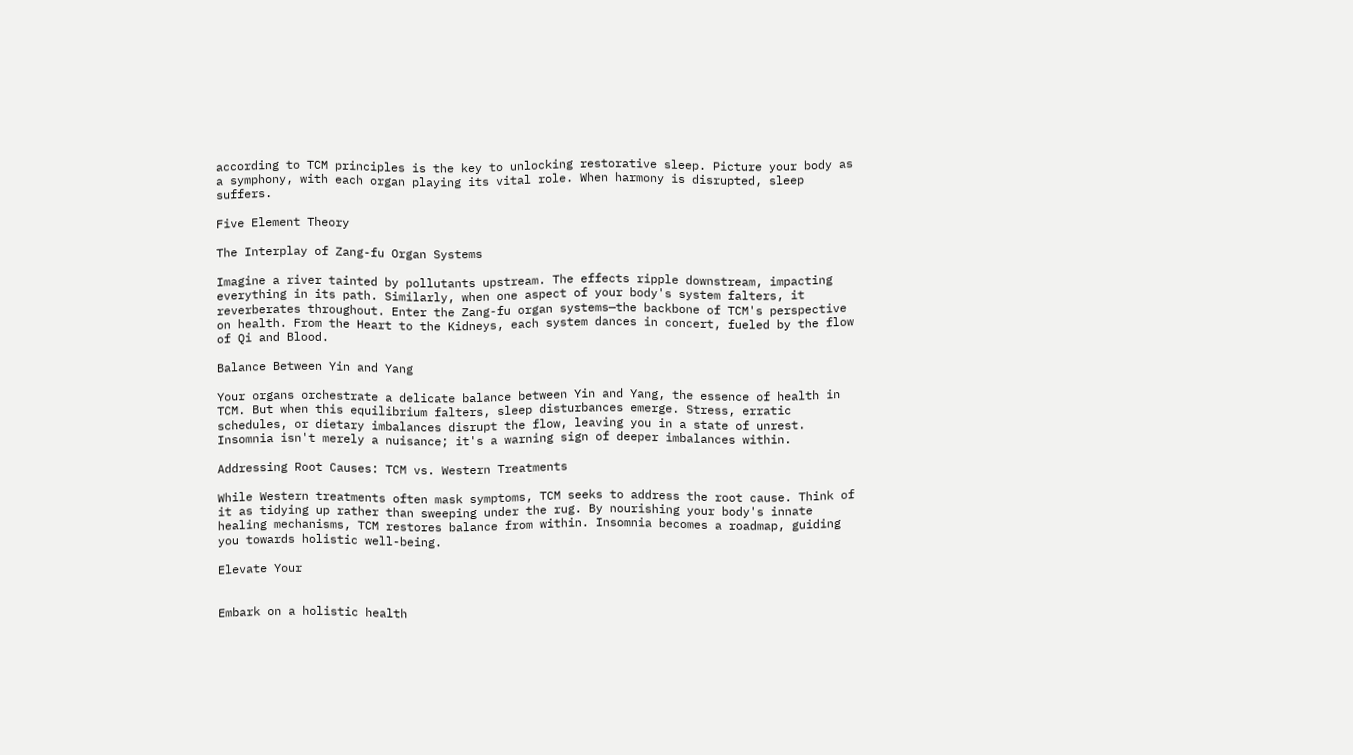according to TCM principles is the key to unlocking restorative sleep. Picture your body as a symphony, with each organ playing its vital role. When harmony is disrupted, sleep suffers.

Five Element Theory

The Interplay of Zang-fu Organ Systems

Imagine a river tainted by pollutants upstream. The effects ripple downstream, impacting everything in its path. Similarly, when one aspect of your body's system falters, it reverberates throughout. Enter the Zang-fu organ systems—the backbone of TCM's perspective on health. From the Heart to the Kidneys, each system dances in concert, fueled by the flow of Qi and Blood.

Balance Between Yin and Yang

Your organs orchestrate a delicate balance between Yin and Yang, the essence of health in TCM. But when this equilibrium falters, sleep disturbances emerge. Stress, erratic schedules, or dietary imbalances disrupt the flow, leaving you in a state of unrest. Insomnia isn't merely a nuisance; it's a warning sign of deeper imbalances within.

Addressing Root Causes: TCM vs. Western Treatments

While Western treatments often mask symptoms, TCM seeks to address the root cause. Think of it as tidying up rather than sweeping under the rug. By nourishing your body's innate healing mechanisms, TCM restores balance from within. Insomnia becomes a roadmap, guiding you towards holistic well-being.

Elevate Your


Embark on a holistic health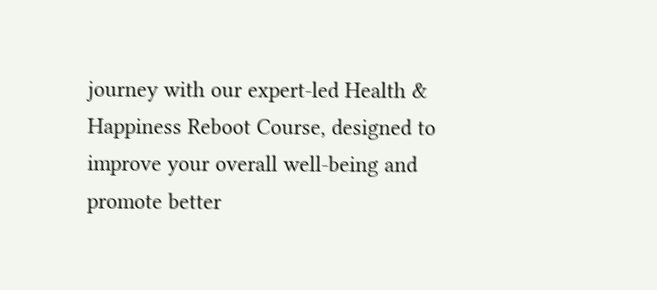journey with our expert-led Health & Happiness Reboot Course, designed to improve your overall well-being and promote better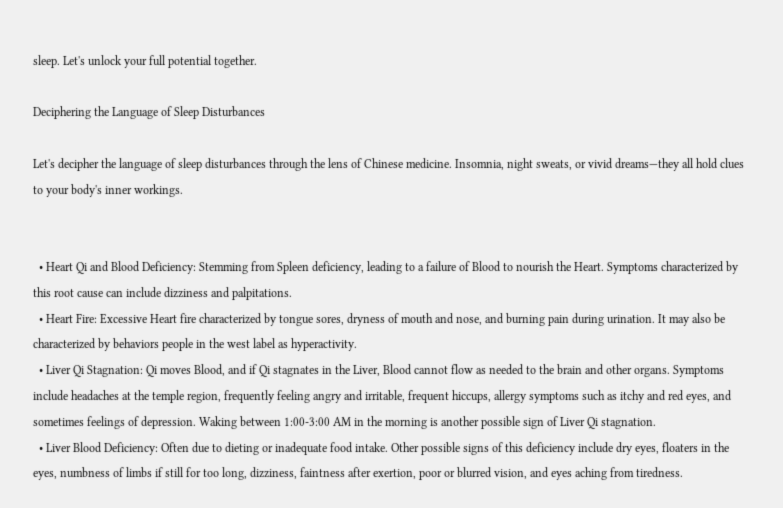sleep. Let's unlock your full potential together.

Deciphering the Language of Sleep Disturbances

Let's decipher the language of sleep disturbances through the lens of Chinese medicine. Insomnia, night sweats, or vivid dreams—they all hold clues to your body's inner workings.


  • Heart Qi and Blood Deficiency: Stemming from Spleen deficiency, leading to a failure of Blood to nourish the Heart. Symptoms characterized by this root cause can include dizziness and palpitations.
  • Heart Fire: Excessive Heart fire characterized by tongue sores, dryness of mouth and nose, and burning pain during urination. It may also be characterized by behaviors people in the west label as hyperactivity.
  • Liver Qi Stagnation: Qi moves Blood, and if Qi stagnates in the Liver, Blood cannot flow as needed to the brain and other organs. Symptoms include headaches at the temple region, frequently feeling angry and irritable, frequent hiccups, allergy symptoms such as itchy and red eyes, and sometimes feelings of depression. Waking between 1:00-3:00 AM in the morning is another possible sign of Liver Qi stagnation.
  • Liver Blood Deficiency: Often due to dieting or inadequate food intake. Other possible signs of this deficiency include dry eyes, floaters in the eyes, numbness of limbs if still for too long, dizziness, faintness after exertion, poor or blurred vision, and eyes aching from tiredness.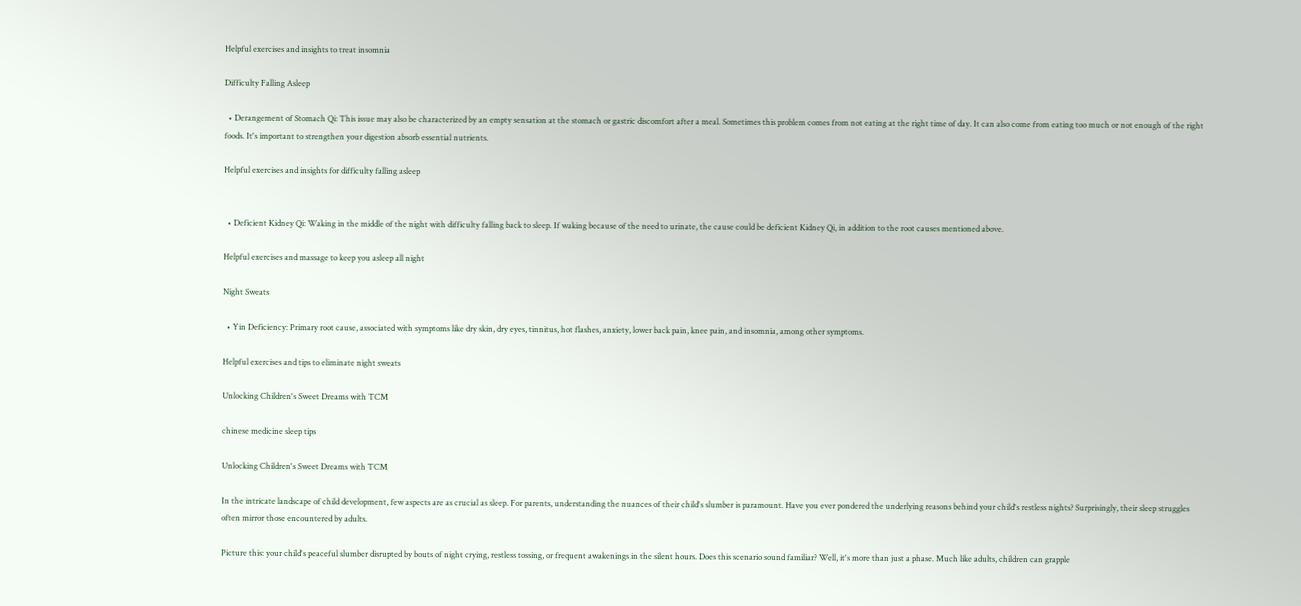Helpful exercises and insights to treat insomnia

Difficulty Falling Asleep

  • Derangement of Stomach Qi: This issue may also be characterized by an empty sensation at the stomach or gastric discomfort after a meal. Sometimes this problem comes from not eating at the right time of day. It can also come from eating too much or not enough of the right foods. It's important to strengthen your digestion absorb essential nutrients.

Helpful exercises and insights for difficulty falling asleep


  • Deficient Kidney Qi: Waking in the middle of the night with difficulty falling back to sleep. If waking because of the need to urinate, the cause could be deficient Kidney Qi, in addition to the root causes mentioned above.

Helpful exercises and massage to keep you asleep all night

Night Sweats

  • Yin Deficiency: Primary root cause, associated with symptoms like dry skin, dry eyes, tinnitus, hot flashes, anxiety, lower back pain, knee pain, and insomnia, among other symptoms.

Helpful exercises and tips to eliminate night sweats

Unlocking Children's Sweet Dreams with TCM

chinese medicine sleep tips

Unlocking Children's Sweet Dreams with TCM

In the intricate landscape of child development, few aspects are as crucial as sleep. For parents, understanding the nuances of their child's slumber is paramount. Have you ever pondered the underlying reasons behind your child's restless nights? Surprisingly, their sleep struggles often mirror those encountered by adults.

Picture this: your child's peaceful slumber disrupted by bouts of night crying, restless tossing, or frequent awakenings in the silent hours. Does this scenario sound familiar? Well, it's more than just a phase. Much like adults, children can grapple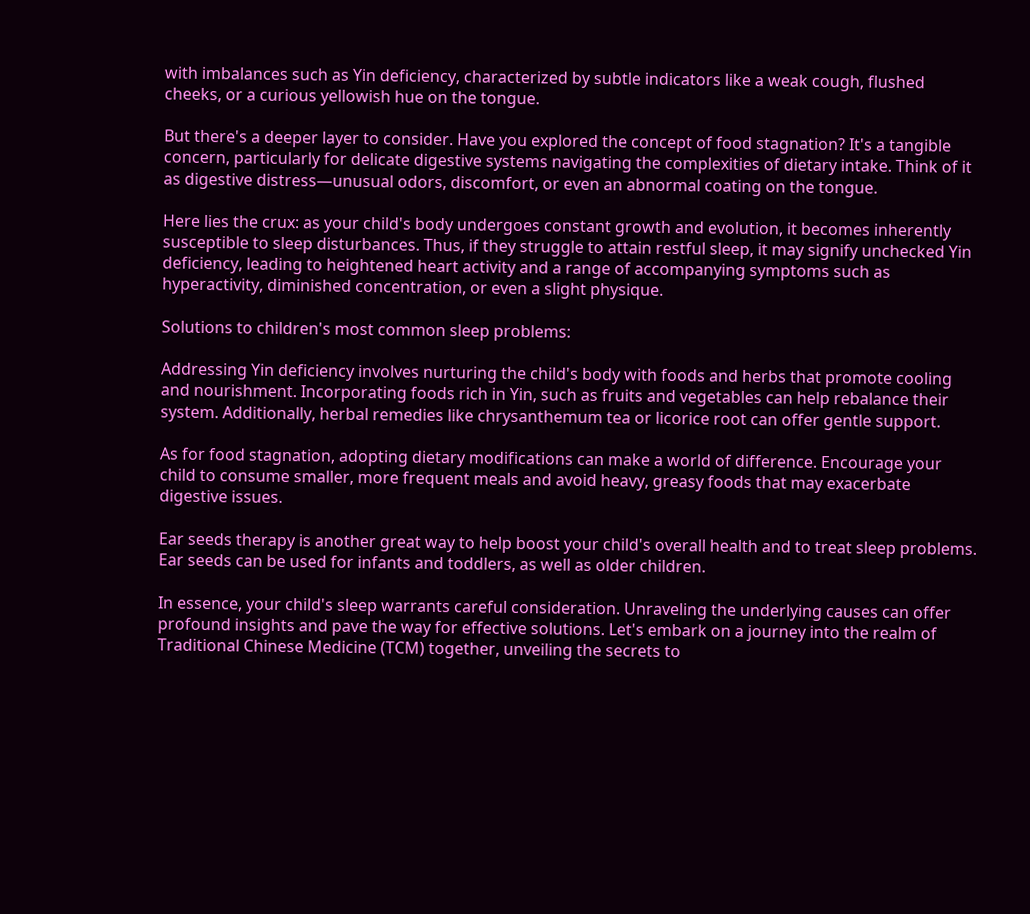with imbalances such as Yin deficiency, characterized by subtle indicators like a weak cough, flushed cheeks, or a curious yellowish hue on the tongue.

But there's a deeper layer to consider. Have you explored the concept of food stagnation? It's a tangible concern, particularly for delicate digestive systems navigating the complexities of dietary intake. Think of it as digestive distress—unusual odors, discomfort, or even an abnormal coating on the tongue.

Here lies the crux: as your child's body undergoes constant growth and evolution, it becomes inherently susceptible to sleep disturbances. Thus, if they struggle to attain restful sleep, it may signify unchecked Yin deficiency, leading to heightened heart activity and a range of accompanying symptoms such as hyperactivity, diminished concentration, or even a slight physique.

Solutions to children's most common sleep problems:

Addressing Yin deficiency involves nurturing the child's body with foods and herbs that promote cooling and nourishment. Incorporating foods rich in Yin, such as fruits and vegetables can help rebalance their system. Additionally, herbal remedies like chrysanthemum tea or licorice root can offer gentle support.

As for food stagnation, adopting dietary modifications can make a world of difference. Encourage your child to consume smaller, more frequent meals and avoid heavy, greasy foods that may exacerbate digestive issues.

Ear seeds therapy is another great way to help boost your child's overall health and to treat sleep problems. Ear seeds can be used for infants and toddlers, as well as older children.

In essence, your child's sleep warrants careful consideration. Unraveling the underlying causes can offer profound insights and pave the way for effective solutions. Let's embark on a journey into the realm of Traditional Chinese Medicine (TCM) together, unveiling the secrets to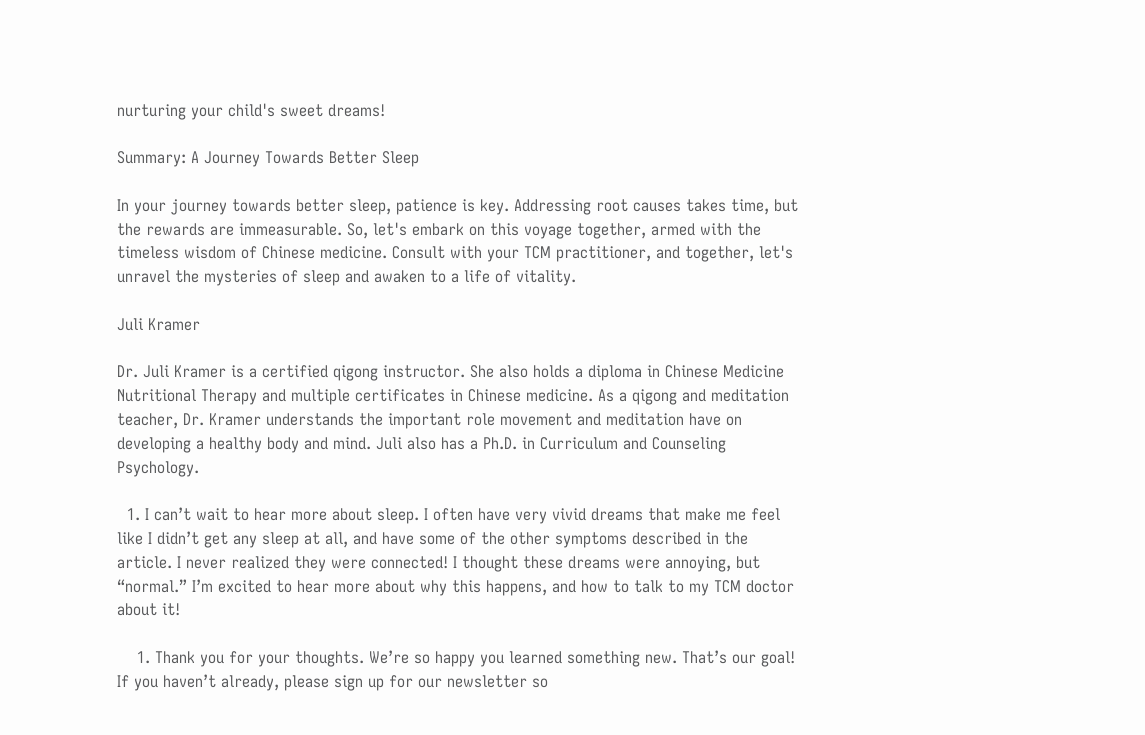nurturing your child's sweet dreams!

Summary: A Journey Towards Better Sleep

In your journey towards better sleep, patience is key. Addressing root causes takes time, but the rewards are immeasurable. So, let's embark on this voyage together, armed with the timeless wisdom of Chinese medicine. Consult with your TCM practitioner, and together, let's unravel the mysteries of sleep and awaken to a life of vitality.

Juli Kramer

Dr. Juli Kramer is a certified qigong instructor. She also holds a diploma in Chinese Medicine Nutritional Therapy and multiple certificates in Chinese medicine. As a qigong and meditation teacher, Dr. Kramer understands the important role movement and meditation have on developing a healthy body and mind. Juli also has a Ph.D. in Curriculum and Counseling Psychology.

  1. I can’t wait to hear more about sleep. I often have very vivid dreams that make me feel like I didn’t get any sleep at all, and have some of the other symptoms described in the article. I never realized they were connected! I thought these dreams were annoying, but “normal.” I’m excited to hear more about why this happens, and how to talk to my TCM doctor about it!

    1. Thank you for your thoughts. We’re so happy you learned something new. That’s our goal! If you haven’t already, please sign up for our newsletter so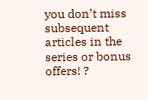you don’t miss subsequent articles in the series or bonus offers! ?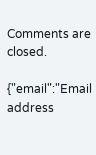Comments are closed.

{"email":"Email address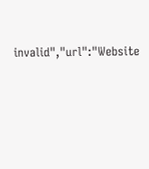invalid","url":"Website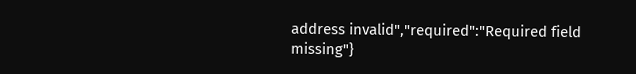address invalid","required":"Required field missing"}